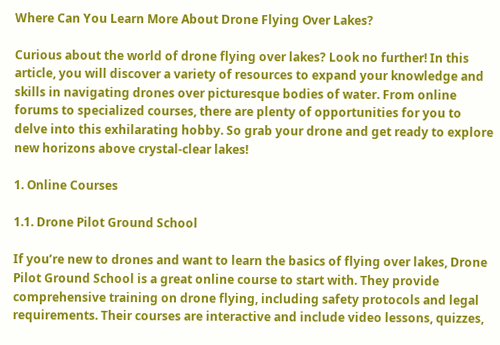Where Can You Learn More About Drone Flying Over Lakes?

Curious about the world of drone flying over lakes? Look no further! In this article, you will discover a variety of resources to expand your knowledge and skills in navigating drones over picturesque bodies of water. From online forums to specialized courses, there are plenty of opportunities for you to delve into this exhilarating hobby. So grab your drone and get ready to explore new horizons above crystal-clear lakes!

1. Online Courses

1.1. Drone Pilot Ground School

If you’re new to drones and want to learn the basics of flying over lakes, Drone Pilot Ground School is a great online course to start with. They provide comprehensive training on drone flying, including safety protocols and legal requirements. Their courses are interactive and include video lessons, quizzes,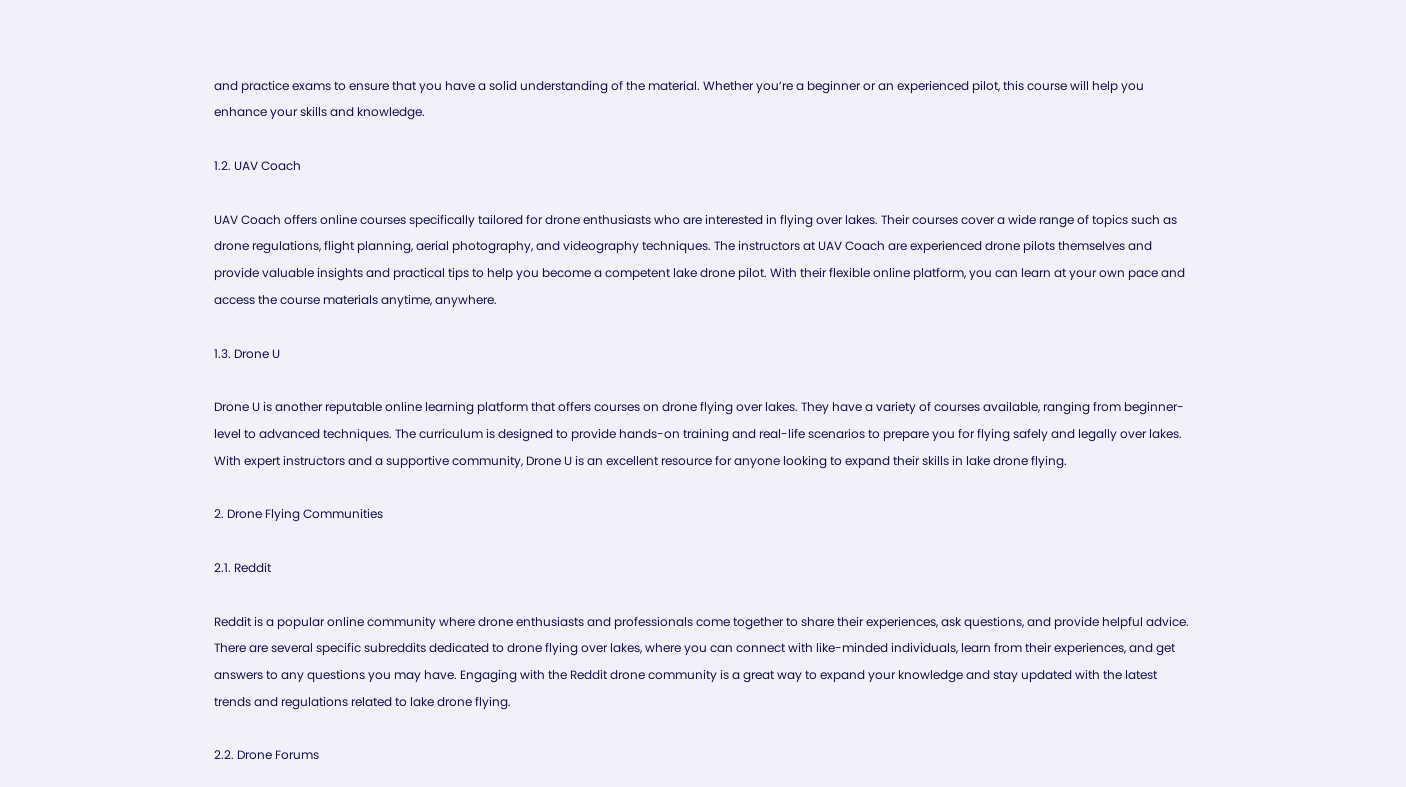and practice exams to ensure that you have a solid understanding of the material. Whether you’re a beginner or an experienced pilot, this course will help you enhance your skills and knowledge.

1.2. UAV Coach

UAV Coach offers online courses specifically tailored for drone enthusiasts who are interested in flying over lakes. Their courses cover a wide range of topics such as drone regulations, flight planning, aerial photography, and videography techniques. The instructors at UAV Coach are experienced drone pilots themselves and provide valuable insights and practical tips to help you become a competent lake drone pilot. With their flexible online platform, you can learn at your own pace and access the course materials anytime, anywhere.

1.3. Drone U

Drone U is another reputable online learning platform that offers courses on drone flying over lakes. They have a variety of courses available, ranging from beginner-level to advanced techniques. The curriculum is designed to provide hands-on training and real-life scenarios to prepare you for flying safely and legally over lakes. With expert instructors and a supportive community, Drone U is an excellent resource for anyone looking to expand their skills in lake drone flying.

2. Drone Flying Communities

2.1. Reddit

Reddit is a popular online community where drone enthusiasts and professionals come together to share their experiences, ask questions, and provide helpful advice. There are several specific subreddits dedicated to drone flying over lakes, where you can connect with like-minded individuals, learn from their experiences, and get answers to any questions you may have. Engaging with the Reddit drone community is a great way to expand your knowledge and stay updated with the latest trends and regulations related to lake drone flying.

2.2. Drone Forums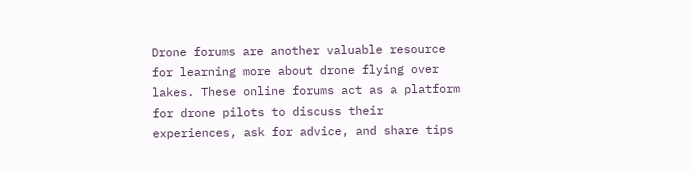Drone forums are another valuable resource for learning more about drone flying over lakes. These online forums act as a platform for drone pilots to discuss their experiences, ask for advice, and share tips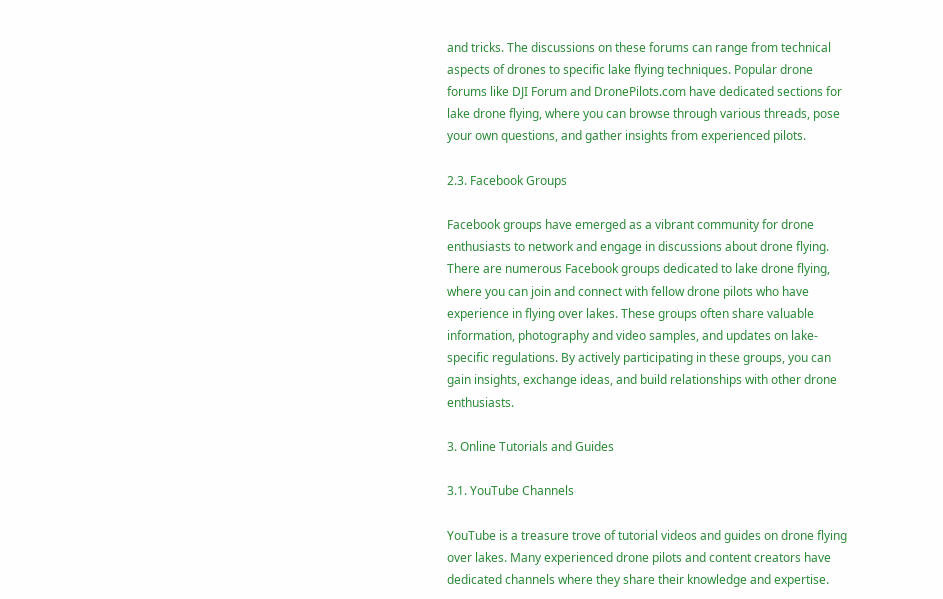and tricks. The discussions on these forums can range from technical aspects of drones to specific lake flying techniques. Popular drone forums like DJI Forum and DronePilots.com have dedicated sections for lake drone flying, where you can browse through various threads, pose your own questions, and gather insights from experienced pilots.

2.3. Facebook Groups

Facebook groups have emerged as a vibrant community for drone enthusiasts to network and engage in discussions about drone flying. There are numerous Facebook groups dedicated to lake drone flying, where you can join and connect with fellow drone pilots who have experience in flying over lakes. These groups often share valuable information, photography and video samples, and updates on lake-specific regulations. By actively participating in these groups, you can gain insights, exchange ideas, and build relationships with other drone enthusiasts.

3. Online Tutorials and Guides

3.1. YouTube Channels

YouTube is a treasure trove of tutorial videos and guides on drone flying over lakes. Many experienced drone pilots and content creators have dedicated channels where they share their knowledge and expertise.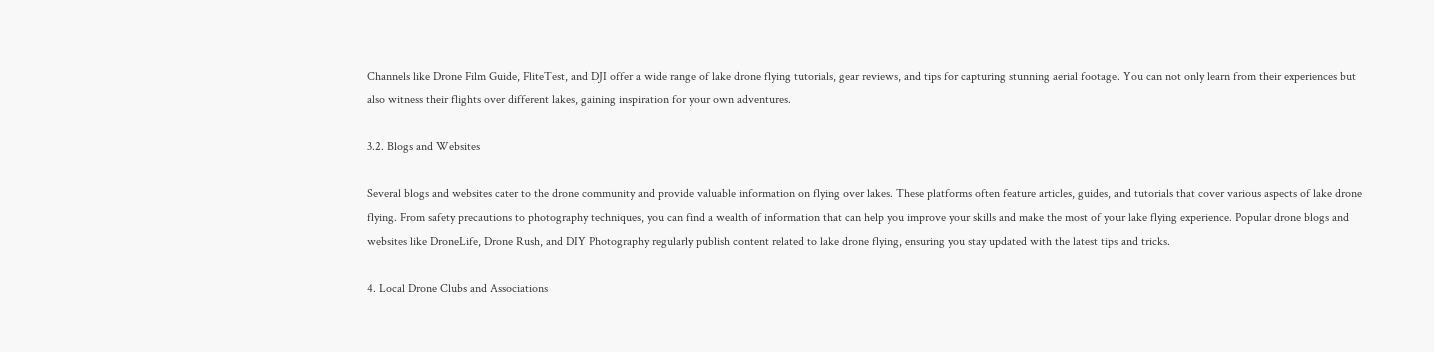Channels like Drone Film Guide, FliteTest, and DJI offer a wide range of lake drone flying tutorials, gear reviews, and tips for capturing stunning aerial footage. You can not only learn from their experiences but also witness their flights over different lakes, gaining inspiration for your own adventures.

3.2. Blogs and Websites

Several blogs and websites cater to the drone community and provide valuable information on flying over lakes. These platforms often feature articles, guides, and tutorials that cover various aspects of lake drone flying. From safety precautions to photography techniques, you can find a wealth of information that can help you improve your skills and make the most of your lake flying experience. Popular drone blogs and websites like DroneLife, Drone Rush, and DIY Photography regularly publish content related to lake drone flying, ensuring you stay updated with the latest tips and tricks.

4. Local Drone Clubs and Associations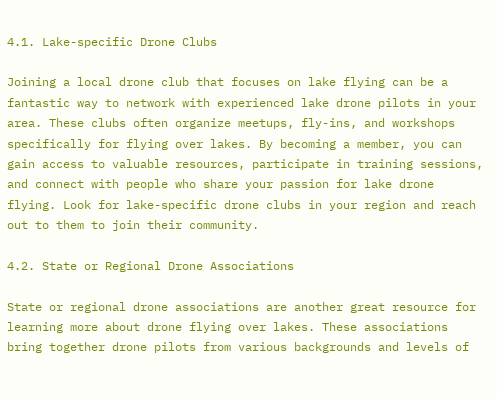4.1. Lake-specific Drone Clubs

Joining a local drone club that focuses on lake flying can be a fantastic way to network with experienced lake drone pilots in your area. These clubs often organize meetups, fly-ins, and workshops specifically for flying over lakes. By becoming a member, you can gain access to valuable resources, participate in training sessions, and connect with people who share your passion for lake drone flying. Look for lake-specific drone clubs in your region and reach out to them to join their community.

4.2. State or Regional Drone Associations

State or regional drone associations are another great resource for learning more about drone flying over lakes. These associations bring together drone pilots from various backgrounds and levels of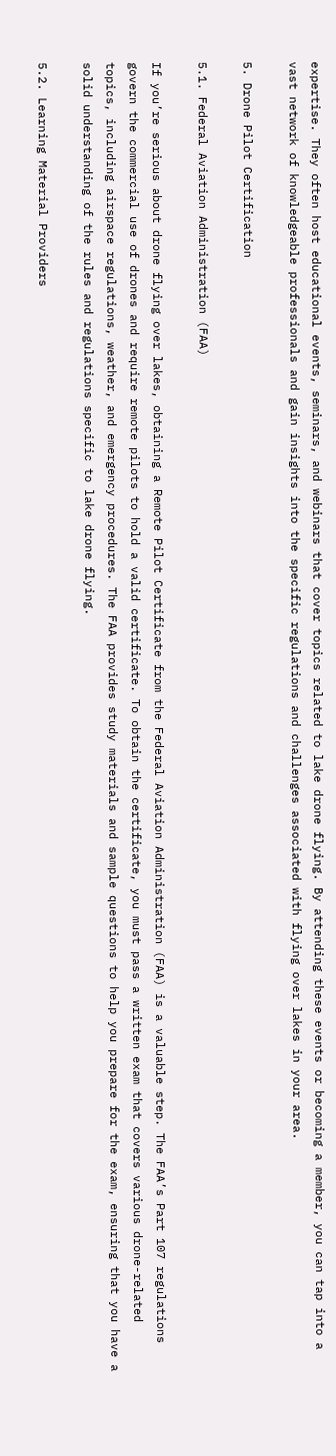expertise. They often host educational events, seminars, and webinars that cover topics related to lake drone flying. By attending these events or becoming a member, you can tap into a vast network of knowledgeable professionals and gain insights into the specific regulations and challenges associated with flying over lakes in your area.

5. Drone Pilot Certification

5.1. Federal Aviation Administration (FAA)

If you’re serious about drone flying over lakes, obtaining a Remote Pilot Certificate from the Federal Aviation Administration (FAA) is a valuable step. The FAA’s Part 107 regulations govern the commercial use of drones and require remote pilots to hold a valid certificate. To obtain the certificate, you must pass a written exam that covers various drone-related topics, including airspace regulations, weather, and emergency procedures. The FAA provides study materials and sample questions to help you prepare for the exam, ensuring that you have a solid understanding of the rules and regulations specific to lake drone flying.

5.2. Learning Material Providers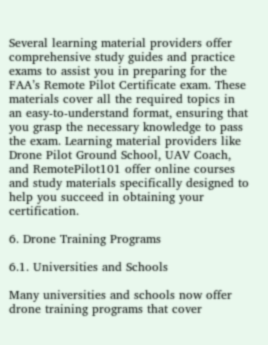Several learning material providers offer comprehensive study guides and practice exams to assist you in preparing for the FAA’s Remote Pilot Certificate exam. These materials cover all the required topics in an easy-to-understand format, ensuring that you grasp the necessary knowledge to pass the exam. Learning material providers like Drone Pilot Ground School, UAV Coach, and RemotePilot101 offer online courses and study materials specifically designed to help you succeed in obtaining your certification.

6. Drone Training Programs

6.1. Universities and Schools

Many universities and schools now offer drone training programs that cover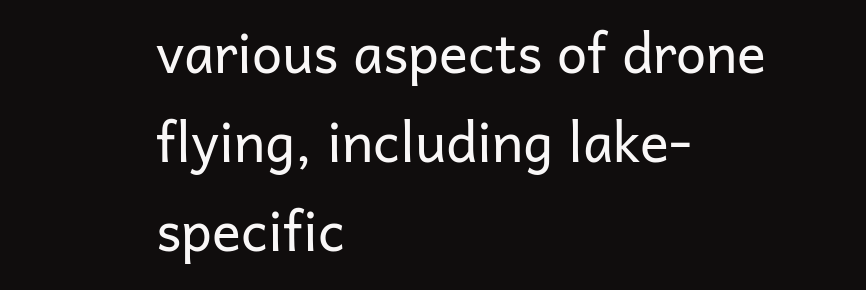various aspects of drone flying, including lake-specific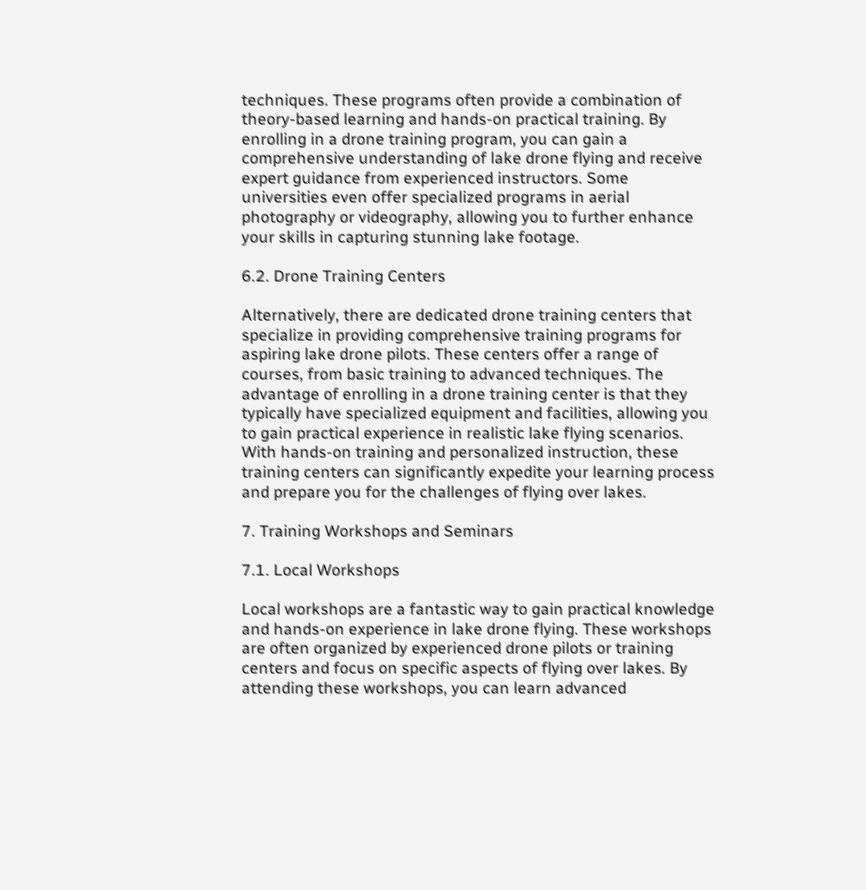techniques. These programs often provide a combination of theory-based learning and hands-on practical training. By enrolling in a drone training program, you can gain a comprehensive understanding of lake drone flying and receive expert guidance from experienced instructors. Some universities even offer specialized programs in aerial photography or videography, allowing you to further enhance your skills in capturing stunning lake footage.

6.2. Drone Training Centers

Alternatively, there are dedicated drone training centers that specialize in providing comprehensive training programs for aspiring lake drone pilots. These centers offer a range of courses, from basic training to advanced techniques. The advantage of enrolling in a drone training center is that they typically have specialized equipment and facilities, allowing you to gain practical experience in realistic lake flying scenarios. With hands-on training and personalized instruction, these training centers can significantly expedite your learning process and prepare you for the challenges of flying over lakes.

7. Training Workshops and Seminars

7.1. Local Workshops

Local workshops are a fantastic way to gain practical knowledge and hands-on experience in lake drone flying. These workshops are often organized by experienced drone pilots or training centers and focus on specific aspects of flying over lakes. By attending these workshops, you can learn advanced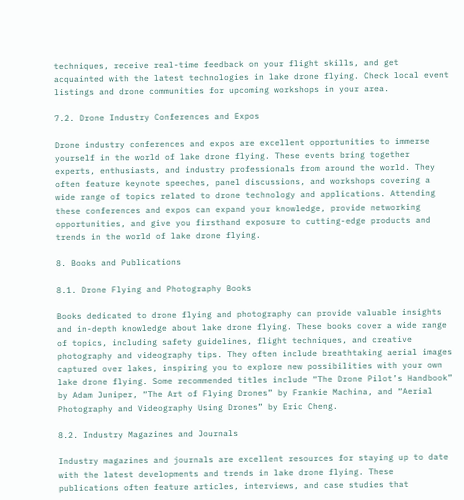techniques, receive real-time feedback on your flight skills, and get acquainted with the latest technologies in lake drone flying. Check local event listings and drone communities for upcoming workshops in your area.

7.2. Drone Industry Conferences and Expos

Drone industry conferences and expos are excellent opportunities to immerse yourself in the world of lake drone flying. These events bring together experts, enthusiasts, and industry professionals from around the world. They often feature keynote speeches, panel discussions, and workshops covering a wide range of topics related to drone technology and applications. Attending these conferences and expos can expand your knowledge, provide networking opportunities, and give you firsthand exposure to cutting-edge products and trends in the world of lake drone flying.

8. Books and Publications

8.1. Drone Flying and Photography Books

Books dedicated to drone flying and photography can provide valuable insights and in-depth knowledge about lake drone flying. These books cover a wide range of topics, including safety guidelines, flight techniques, and creative photography and videography tips. They often include breathtaking aerial images captured over lakes, inspiring you to explore new possibilities with your own lake drone flying. Some recommended titles include “The Drone Pilot’s Handbook” by Adam Juniper, “The Art of Flying Drones” by Frankie Machina, and “Aerial Photography and Videography Using Drones” by Eric Cheng.

8.2. Industry Magazines and Journals

Industry magazines and journals are excellent resources for staying up to date with the latest developments and trends in lake drone flying. These publications often feature articles, interviews, and case studies that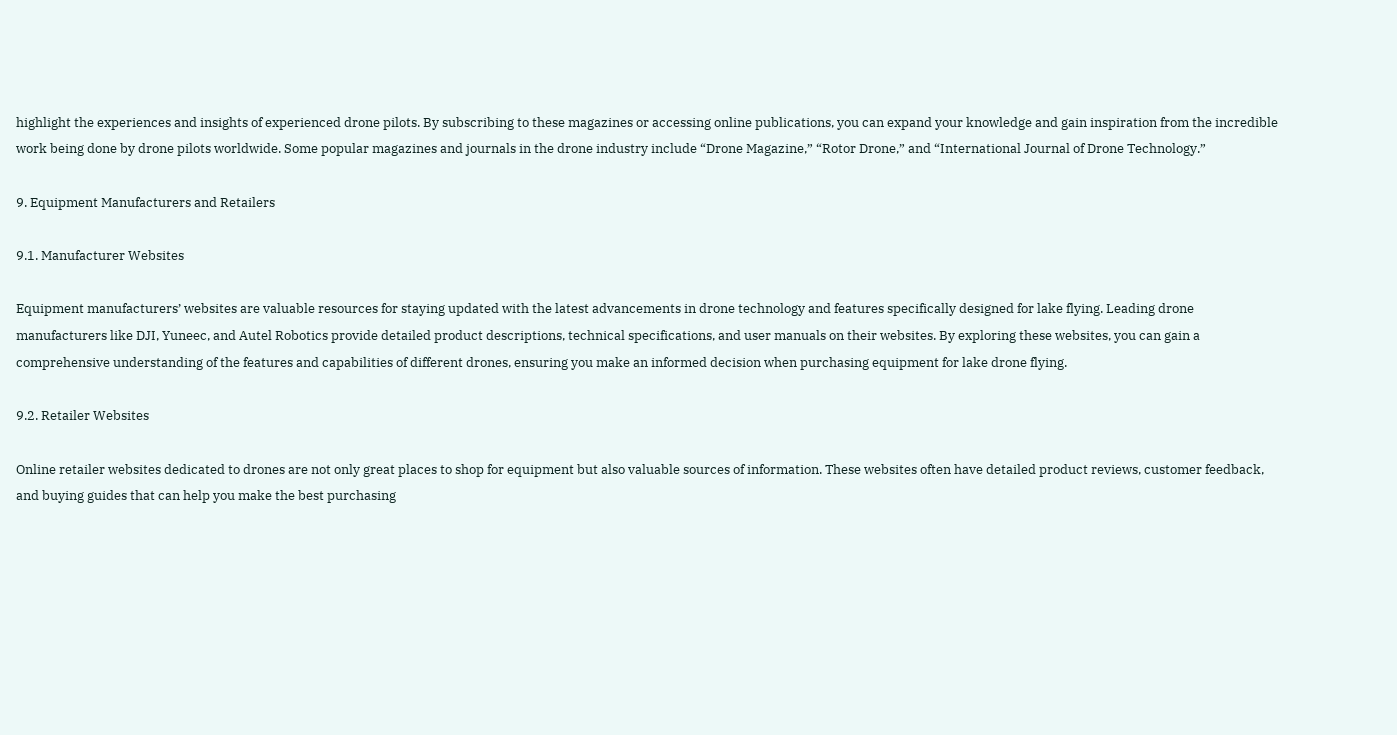highlight the experiences and insights of experienced drone pilots. By subscribing to these magazines or accessing online publications, you can expand your knowledge and gain inspiration from the incredible work being done by drone pilots worldwide. Some popular magazines and journals in the drone industry include “Drone Magazine,” “Rotor Drone,” and “International Journal of Drone Technology.”

9. Equipment Manufacturers and Retailers

9.1. Manufacturer Websites

Equipment manufacturers’ websites are valuable resources for staying updated with the latest advancements in drone technology and features specifically designed for lake flying. Leading drone manufacturers like DJI, Yuneec, and Autel Robotics provide detailed product descriptions, technical specifications, and user manuals on their websites. By exploring these websites, you can gain a comprehensive understanding of the features and capabilities of different drones, ensuring you make an informed decision when purchasing equipment for lake drone flying.

9.2. Retailer Websites

Online retailer websites dedicated to drones are not only great places to shop for equipment but also valuable sources of information. These websites often have detailed product reviews, customer feedback, and buying guides that can help you make the best purchasing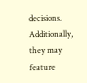decisions. Additionally, they may feature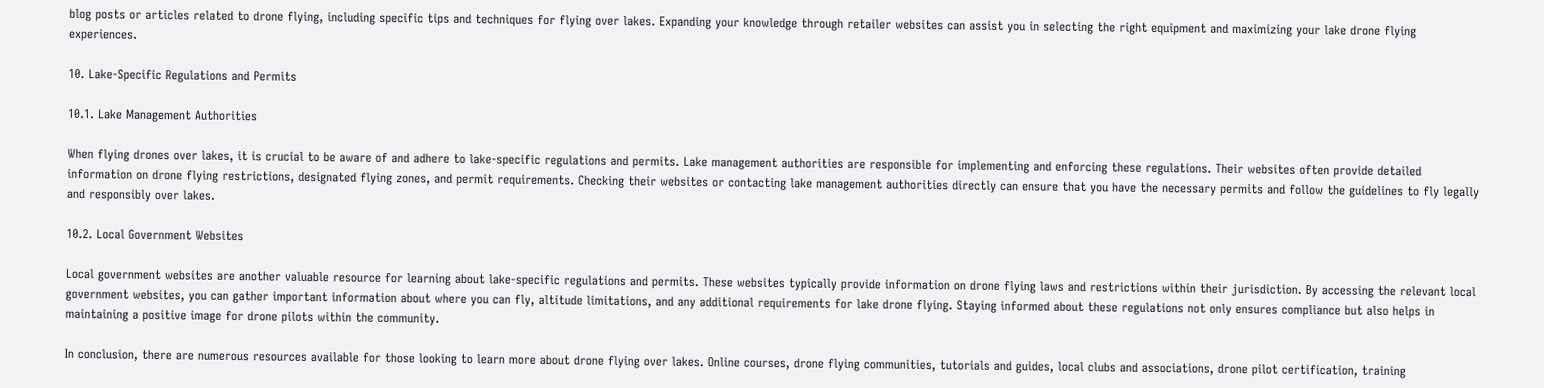blog posts or articles related to drone flying, including specific tips and techniques for flying over lakes. Expanding your knowledge through retailer websites can assist you in selecting the right equipment and maximizing your lake drone flying experiences.

10. Lake-Specific Regulations and Permits

10.1. Lake Management Authorities

When flying drones over lakes, it is crucial to be aware of and adhere to lake-specific regulations and permits. Lake management authorities are responsible for implementing and enforcing these regulations. Their websites often provide detailed information on drone flying restrictions, designated flying zones, and permit requirements. Checking their websites or contacting lake management authorities directly can ensure that you have the necessary permits and follow the guidelines to fly legally and responsibly over lakes.

10.2. Local Government Websites

Local government websites are another valuable resource for learning about lake-specific regulations and permits. These websites typically provide information on drone flying laws and restrictions within their jurisdiction. By accessing the relevant local government websites, you can gather important information about where you can fly, altitude limitations, and any additional requirements for lake drone flying. Staying informed about these regulations not only ensures compliance but also helps in maintaining a positive image for drone pilots within the community.

In conclusion, there are numerous resources available for those looking to learn more about drone flying over lakes. Online courses, drone flying communities, tutorials and guides, local clubs and associations, drone pilot certification, training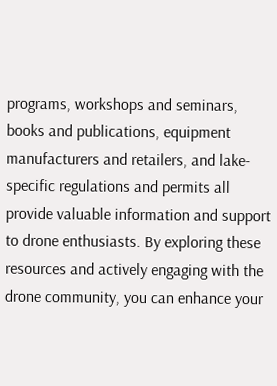programs, workshops and seminars, books and publications, equipment manufacturers and retailers, and lake-specific regulations and permits all provide valuable information and support to drone enthusiasts. By exploring these resources and actively engaging with the drone community, you can enhance your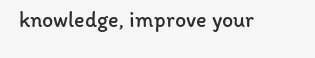knowledge, improve your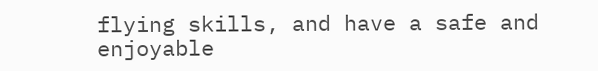flying skills, and have a safe and enjoyable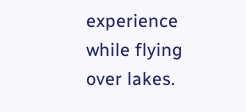experience while flying over lakes.